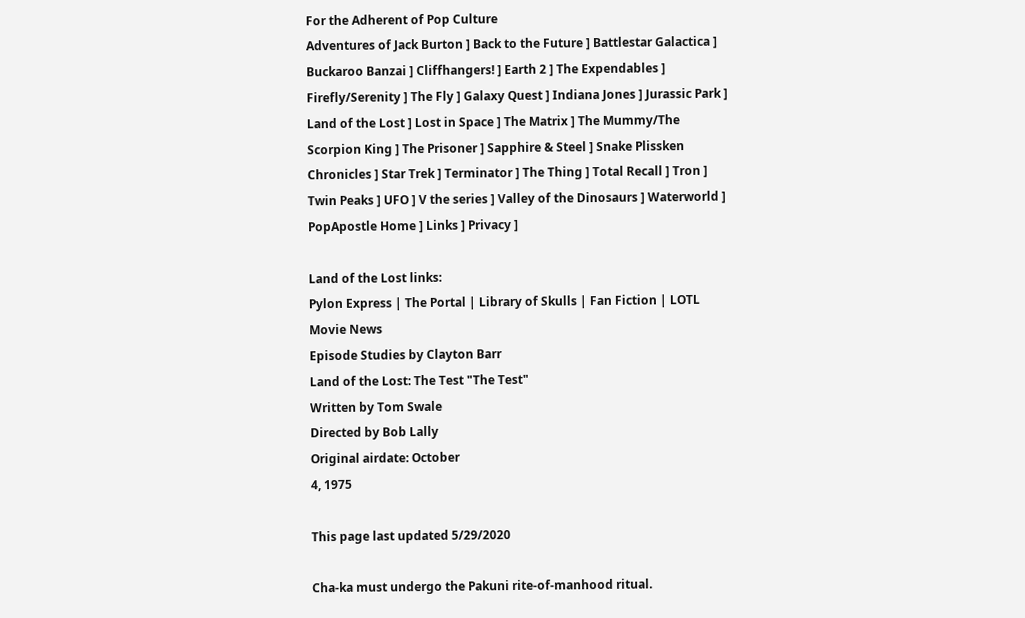For the Adherent of Pop Culture
Adventures of Jack Burton ] Back to the Future ] Battlestar Galactica ] Buckaroo Banzai ] Cliffhangers! ] Earth 2 ] The Expendables ] Firefly/Serenity ] The Fly ] Galaxy Quest ] Indiana Jones ] Jurassic Park ] Land of the Lost ] Lost in Space ] The Matrix ] The Mummy/The Scorpion King ] The Prisoner ] Sapphire & Steel ] Snake Plissken Chronicles ] Star Trek ] Terminator ] The Thing ] Total Recall ] Tron ] Twin Peaks ] UFO ] V the series ] Valley of the Dinosaurs ] Waterworld ] PopApostle Home ] Links ] Privacy ]

Land of the Lost links:
Pylon Express | The Portal | Library of Skulls | Fan Fiction | LOTL Movie News
Episode Studies by Clayton Barr
Land of the Lost: The Test "The Test"
Written by Tom Swale
Directed by Bob Lally
Original airdate: October
4, 1975

This page last updated 5/29/2020

Cha-ka must undergo the Pakuni rite-of-manhood ritual.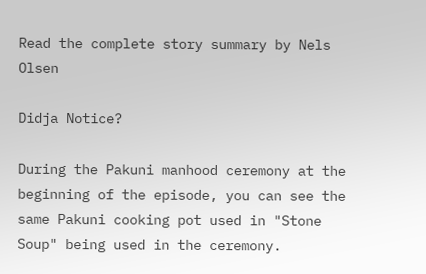Read the complete story summary by Nels Olsen

Didja Notice?

During the Pakuni manhood ceremony at the beginning of the episode, you can see the same Pakuni cooking pot used in "Stone Soup" being used in the ceremony.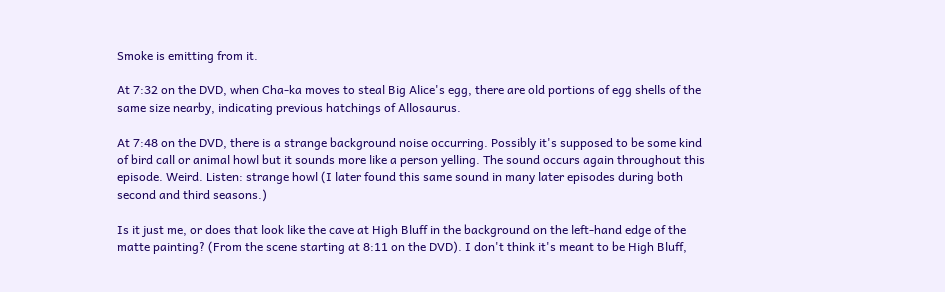Smoke is emitting from it.

At 7:32 on the DVD, when Cha-ka moves to steal Big Alice's egg, there are old portions of egg shells of the same size nearby, indicating previous hatchings of Allosaurus.

At 7:48 on the DVD, there is a strange background noise occurring. Possibly it's supposed to be some kind of bird call or animal howl but it sounds more like a person yelling. The sound occurs again throughout this episode. Weird. Listen: strange howl (I later found this same sound in many later episodes during both second and third seasons.)

Is it just me, or does that look like the cave at High Bluff in the background on the left-hand edge of the matte painting? (From the scene starting at 8:11 on the DVD). I don't think it's meant to be High Bluff,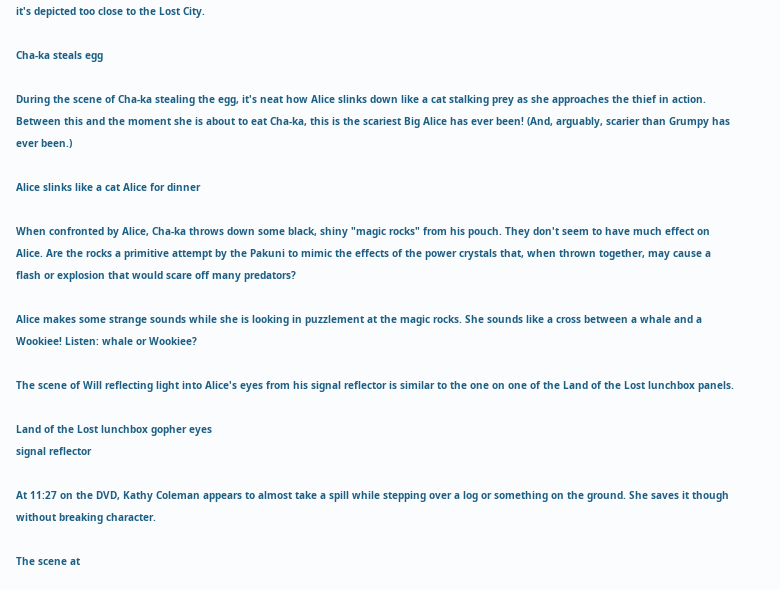it's depicted too close to the Lost City.

Cha-ka steals egg

During the scene of Cha-ka stealing the egg, it's neat how Alice slinks down like a cat stalking prey as she approaches the thief in action. Between this and the moment she is about to eat Cha-ka, this is the scariest Big Alice has ever been! (And, arguably, scarier than Grumpy has ever been.)

Alice slinks like a cat Alice for dinner

When confronted by Alice, Cha-ka throws down some black, shiny "magic rocks" from his pouch. They don't seem to have much effect on Alice. Are the rocks a primitive attempt by the Pakuni to mimic the effects of the power crystals that, when thrown together, may cause a flash or explosion that would scare off many predators?

Alice makes some strange sounds while she is looking in puzzlement at the magic rocks. She sounds like a cross between a whale and a Wookiee! Listen: whale or Wookiee?

The scene of Will reflecting light into Alice's eyes from his signal reflector is similar to the one on one of the Land of the Lost lunchbox panels.

Land of the Lost lunchbox gopher eyes
signal reflector

At 11:27 on the DVD, Kathy Coleman appears to almost take a spill while stepping over a log or something on the ground. She saves it though without breaking character.

The scene at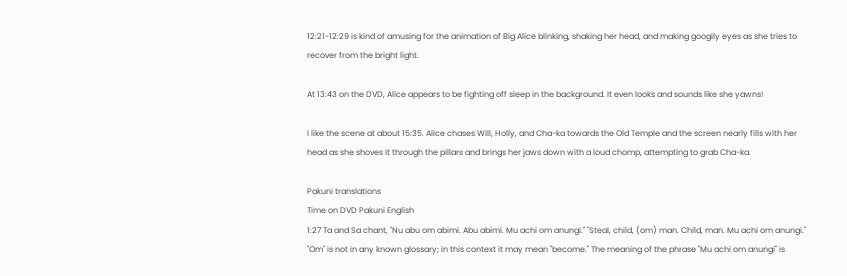12:21-12:29 is kind of amusing for the animation of Big Alice blinking, shaking her head, and making googily eyes as she tries to recover from the bright light.

At 13:43 on the DVD, Alice appears to be fighting off sleep in the background. It even looks and sounds like she yawns!

I like the scene at about 15:35. Alice chases Will, Holly, and Cha-ka towards the Old Temple and the screen nearly fills with her head as she shoves it through the pillars and brings her jaws down with a loud chomp, attempting to grab Cha-ka.

Pakuni translations
Time on DVD Pakuni English
1:27 Ta and Sa chant, "Nu abu om abimi. Abu abimi. Mu achi om anungi." "Steal, child, (om) man. Child, man. Mu achi om anungi." "Om" is not in any known glossary; in this context it may mean "become." The meaning of the phrase "Mu achi om anungi" is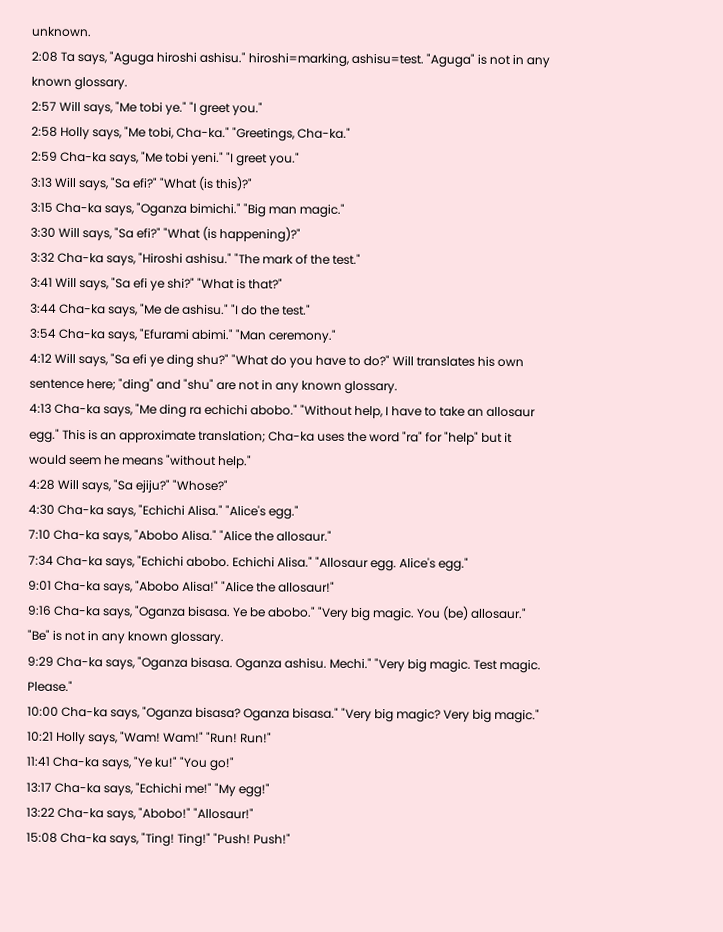unknown.
2:08 Ta says, "Aguga hiroshi ashisu." hiroshi=marking, ashisu=test. "Aguga" is not in any known glossary.
2:57 Will says, "Me tobi ye." "I greet you."
2:58 Holly says, "Me tobi, Cha-ka." "Greetings, Cha-ka."
2:59 Cha-ka says, "Me tobi yeni." "I greet you."
3:13 Will says, "Sa efi?" "What (is this)?"
3:15 Cha-ka says, "Oganza bimichi." "Big man magic."
3:30 Will says, "Sa efi?" "What (is happening)?"
3:32 Cha-ka says, "Hiroshi ashisu." "The mark of the test."
3:41 Will says, "Sa efi ye shi?" "What is that?"
3:44 Cha-ka says, "Me de ashisu." "I do the test."
3:54 Cha-ka says, "Efurami abimi." "Man ceremony."
4:12 Will says, "Sa efi ye ding shu?" "What do you have to do?" Will translates his own sentence here; "ding" and "shu" are not in any known glossary.
4:13 Cha-ka says, "Me ding ra echichi abobo." "Without help, I have to take an allosaur egg." This is an approximate translation; Cha-ka uses the word "ra" for "help" but it would seem he means "without help."
4:28 Will says, "Sa ejiju?" "Whose?"
4:30 Cha-ka says, "Echichi Alisa." "Alice's egg."
7:10 Cha-ka says, "Abobo Alisa." "Alice the allosaur."
7:34 Cha-ka says, "Echichi abobo. Echichi Alisa." "Allosaur egg. Alice's egg."
9:01 Cha-ka says, "Abobo Alisa!" "Alice the allosaur!"
9:16 Cha-ka says, "Oganza bisasa. Ye be abobo." "Very big magic. You (be) allosaur." "Be" is not in any known glossary.
9:29 Cha-ka says, "Oganza bisasa. Oganza ashisu. Mechi." "Very big magic. Test magic. Please."
10:00 Cha-ka says, "Oganza bisasa? Oganza bisasa." "Very big magic? Very big magic."
10:21 Holly says, "Wam! Wam!" "Run! Run!"
11:41 Cha-ka says, "Ye ku!" "You go!"
13:17 Cha-ka says, "Echichi me!" "My egg!"
13:22 Cha-ka says, "Abobo!" "Allosaur!"
15:08 Cha-ka says, "Ting! Ting!" "Push! Push!"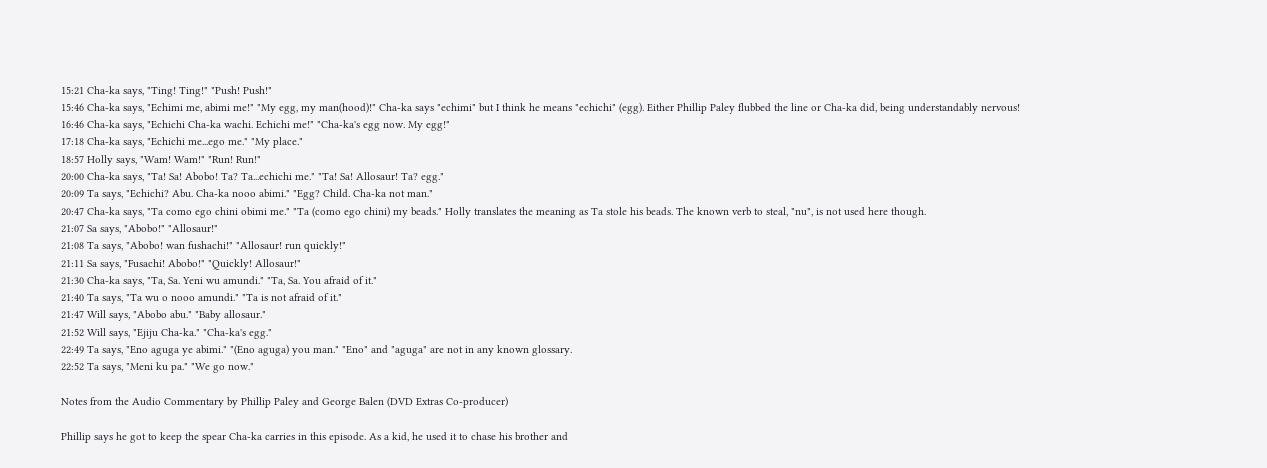15:21 Cha-ka says, "Ting! Ting!" "Push! Push!"
15:46 Cha-ka says, "Echimi me, abimi me!" "My egg, my man(hood)!" Cha-ka says "echimi" but I think he means "echichi" (egg). Either Phillip Paley flubbed the line or Cha-ka did, being understandably nervous!
16:46 Cha-ka says, "Echichi Cha-ka wachi. Echichi me!" "Cha-ka's egg now. My egg!"
17:18 Cha-ka says, "Echichi me...ego me." "My place."
18:57 Holly says, "Wam! Wam!" "Run! Run!"
20:00 Cha-ka says, "Ta! Sa! Abobo! Ta? Ta...echichi me." "Ta! Sa! Allosaur! Ta? egg."
20:09 Ta says, "Echichi? Abu. Cha-ka nooo abimi." "Egg? Child. Cha-ka not man."
20:47 Cha-ka says, "Ta como ego chini obimi me." "Ta (como ego chini) my beads." Holly translates the meaning as Ta stole his beads. The known verb to steal, "nu", is not used here though.
21:07 Sa says, "Abobo!" "Allosaur!"
21:08 Ta says, "Abobo! wan fushachi!" "Allosaur! run quickly!"
21:11 Sa says, "Fusachi! Abobo!" "Quickly! Allosaur!"
21:30 Cha-ka says, "Ta, Sa. Yeni wu amundi." "Ta, Sa. You afraid of it."
21:40 Ta says, "Ta wu o nooo amundi." "Ta is not afraid of it."
21:47 Will says, "Abobo abu." "Baby allosaur."
21:52 Will says, "Ejiju Cha-ka." "Cha-ka's egg."
22:49 Ta says, "Eno aguga ye abimi." "(Eno aguga) you man." "Eno" and "aguga" are not in any known glossary.
22:52 Ta says, "Meni ku pa." "We go now."

Notes from the Audio Commentary by Phillip Paley and George Balen (DVD Extras Co-producer)

Phillip says he got to keep the spear Cha-ka carries in this episode. As a kid, he used it to chase his brother and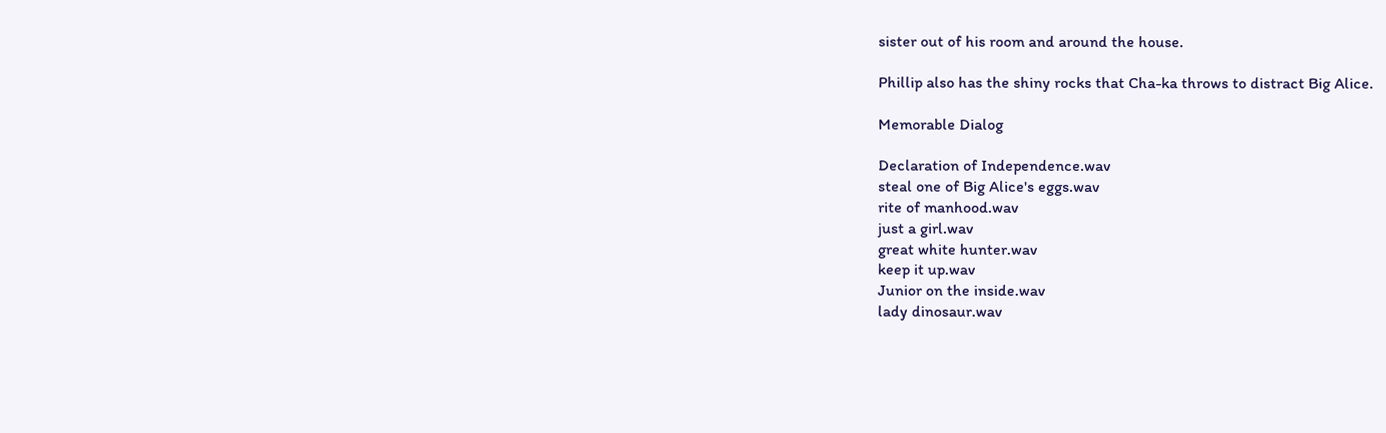sister out of his room and around the house.

Phillip also has the shiny rocks that Cha-ka throws to distract Big Alice.

Memorable Dialog

Declaration of Independence.wav
steal one of Big Alice's eggs.wav
rite of manhood.wav
just a girl.wav
great white hunter.wav
keep it up.wav
Junior on the inside.wav
lady dinosaur.wav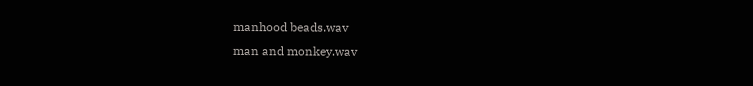manhood beads.wav
man and monkey.wav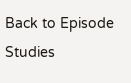Back to Episode Studies